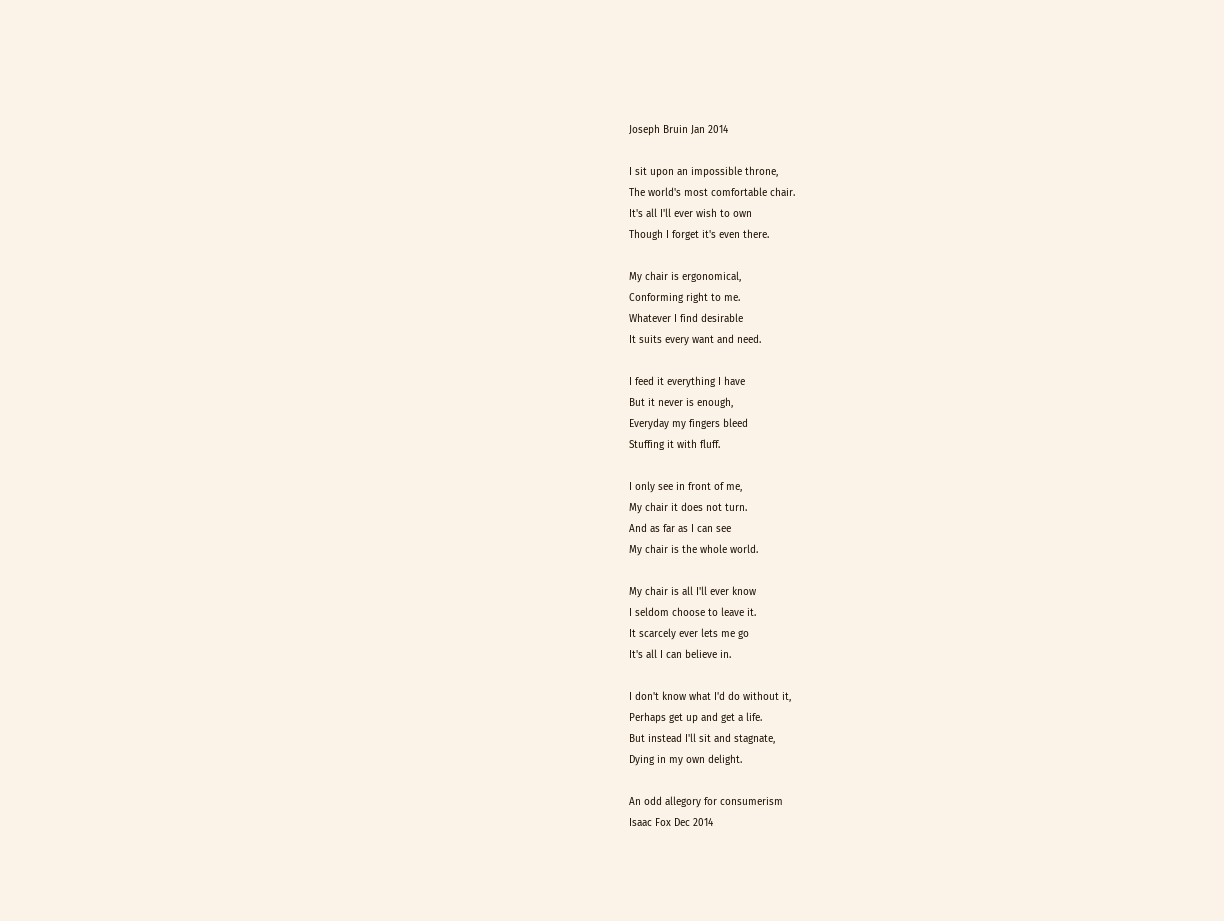Joseph Bruin Jan 2014

I sit upon an impossible throne,
The world's most comfortable chair.
It's all I'll ever wish to own
Though I forget it's even there.

My chair is ergonomical,
Conforming right to me.
Whatever I find desirable
It suits every want and need.

I feed it everything I have
But it never is enough,
Everyday my fingers bleed
Stuffing it with fluff.

I only see in front of me,
My chair it does not turn.
And as far as I can see
My chair is the whole world.

My chair is all I'll ever know
I seldom choose to leave it.
It scarcely ever lets me go
It's all I can believe in.

I don't know what I'd do without it,
Perhaps get up and get a life.
But instead I'll sit and stagnate,
Dying in my own delight.

An odd allegory for consumerism
Isaac Fox Dec 2014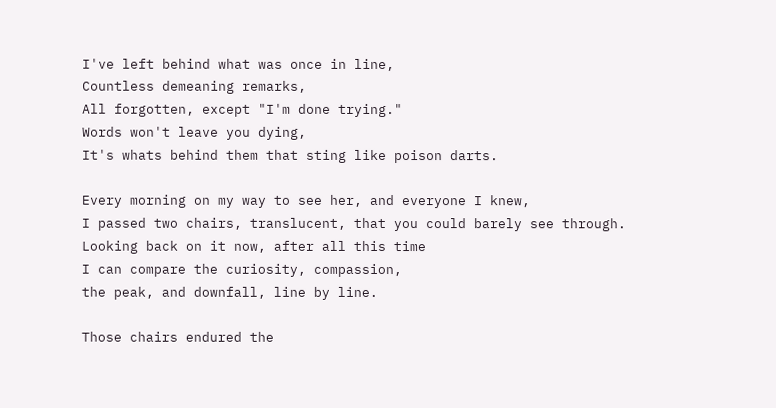I've left behind what was once in line,
Countless demeaning remarks,
All forgotten, except "I'm done trying."
Words won't leave you dying,
It's whats behind them that sting like poison darts.

Every morning on my way to see her, and everyone I knew,
I passed two chairs, translucent, that you could barely see through.
Looking back on it now, after all this time
I can compare the curiosity, compassion,
the peak, and downfall, line by line.

Those chairs endured the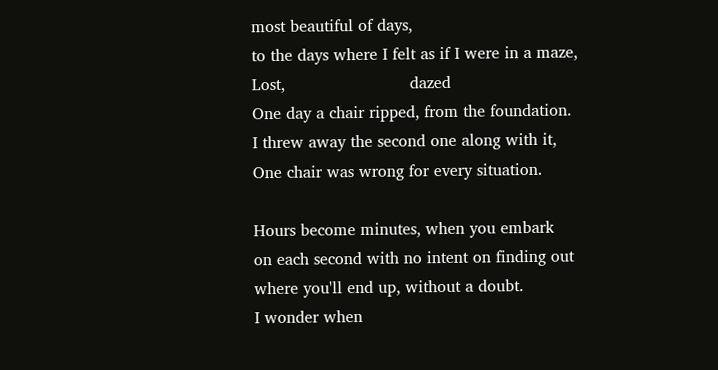most beautiful of days,
to the days where I felt as if I were in a maze,
Lost,                         dazed
One day a chair ripped, from the foundation.
I threw away the second one along with it,
One chair was wrong for every situation.

Hours become minutes, when you embark
on each second with no intent on finding out
where you'll end up, without a doubt.
I wonder when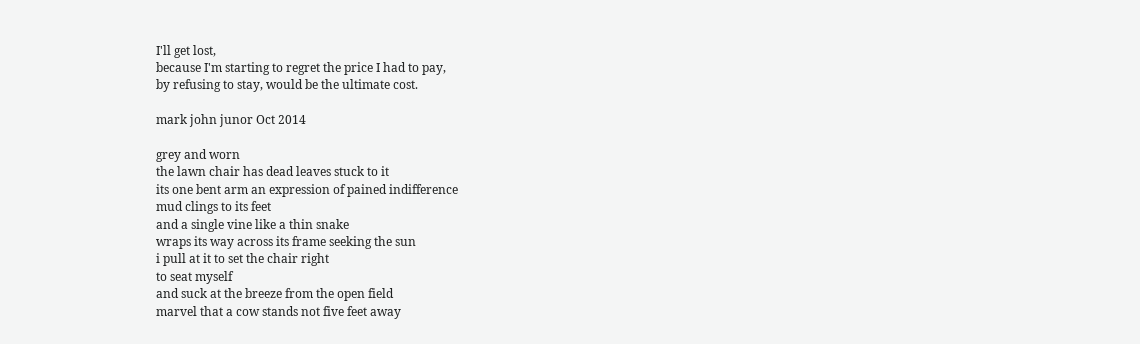I'll get lost,
because I'm starting to regret the price I had to pay,
by refusing to stay, would be the ultimate cost.

mark john junor Oct 2014

grey and worn
the lawn chair has dead leaves stuck to it
its one bent arm an expression of pained indifference
mud clings to its feet
and a single vine like a thin snake
wraps its way across its frame seeking the sun
i pull at it to set the chair right
to seat myself
and suck at the breeze from the open field
marvel that a cow stands not five feet away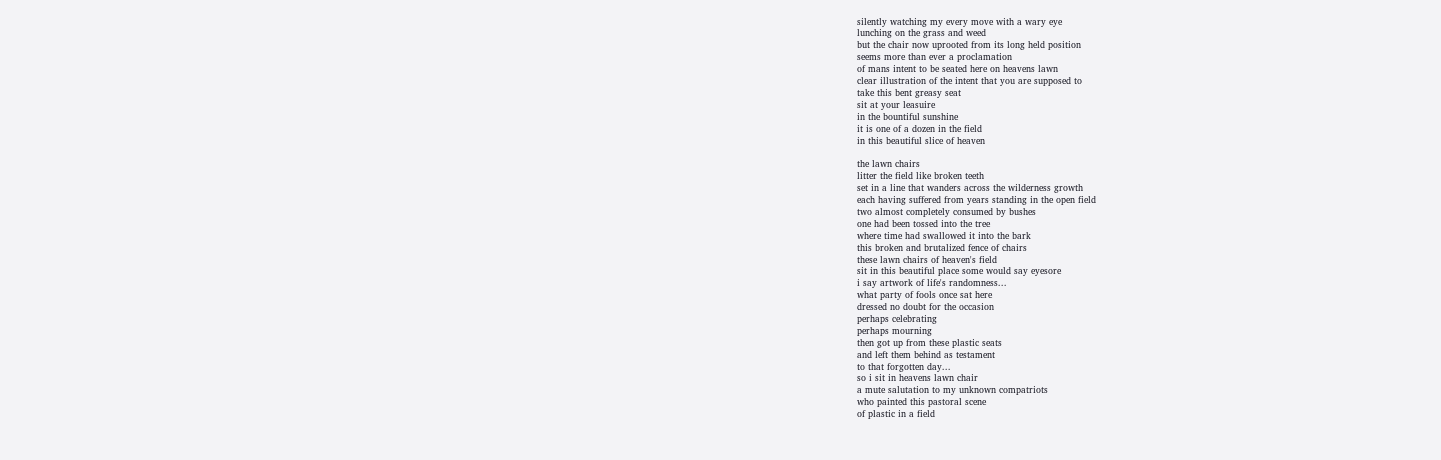silently watching my every move with a wary eye
lunching on the grass and weed
but the chair now uprooted from its long held position
seems more than ever a proclamation
of mans intent to be seated here on heavens lawn
clear illustration of the intent that you are supposed to
take this bent greasy seat
sit at your leasuire
in the bountiful sunshine
it is one of a dozen in the field
in this beautiful slice of heaven

the lawn chairs
litter the field like broken teeth
set in a line that wanders across the wilderness growth
each having suffered from years standing in the open field
two almost completely consumed by bushes
one had been tossed into the tree
where time had swallowed it into the bark
this broken and brutalized fence of chairs
these lawn chairs of heaven's field
sit in this beautiful place some would say eyesore
i say artwork of life's randomness...
what party of fools once sat here
dressed no doubt for the occasion
perhaps celebrating
perhaps mourning
then got up from these plastic seats
and left them behind as testament
to that forgotten day...
so i sit in heavens lawn chair
a mute salutation to my unknown compatriots
who painted this pastoral scene
of plastic in a field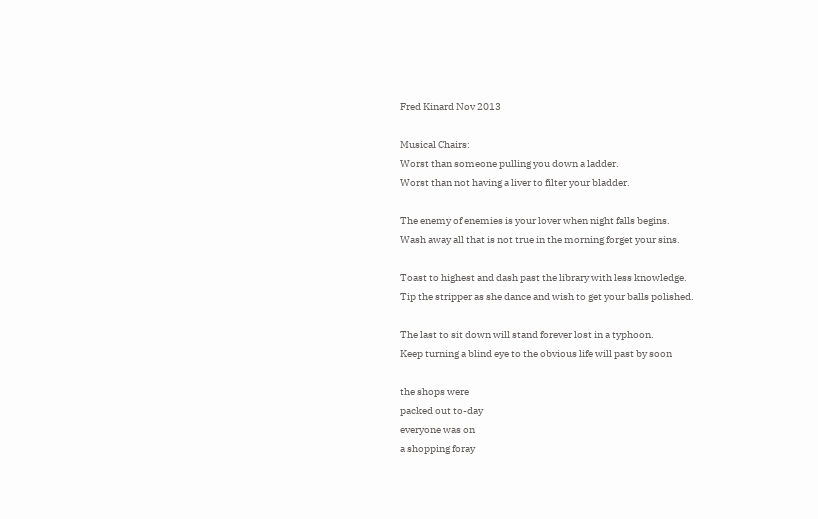Fred Kinard Nov 2013

Musical Chairs:
Worst than someone pulling you down a ladder.
Worst than not having a liver to filter your bladder.

The enemy of enemies is your lover when night falls begins.
Wash away all that is not true in the morning forget your sins.

Toast to highest and dash past the library with less knowledge.
Tip the stripper as she dance and wish to get your balls polished.

The last to sit down will stand forever lost in a typhoon.
Keep turning a blind eye to the obvious life will past by soon

the shops were
packed out to-day
everyone was on
a shopping foray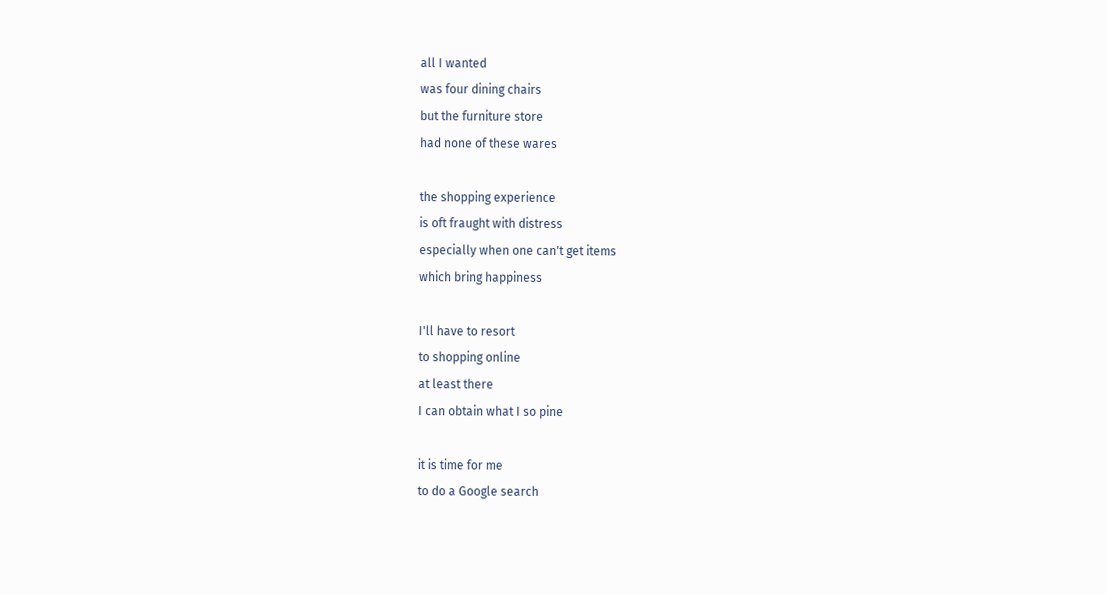all I wanted
was four dining chairs
but the furniture store
had none of these wares

the shopping experience
is oft fraught with distress
especially when one can't get items
which bring happiness

I'll have to resort
to shopping online
at least there
I can obtain what I so pine

it is time for me
to do a Google search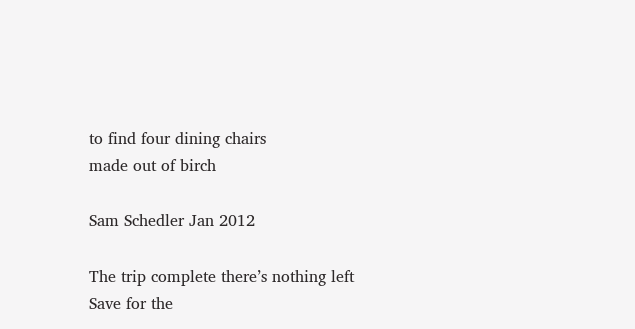to find four dining chairs
made out of birch

Sam Schedler Jan 2012

The trip complete there’s nothing left
Save for the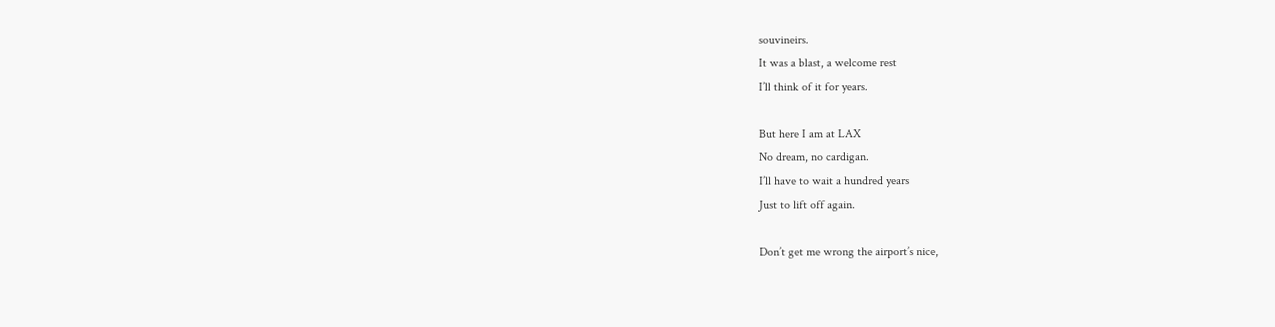souvineirs.
It was a blast, a welcome rest
I’ll think of it for years.

But here I am at LAX
No dream, no cardigan.
I’ll have to wait a hundred years
Just to lift off again.

Don’t get me wrong the airport’s nice,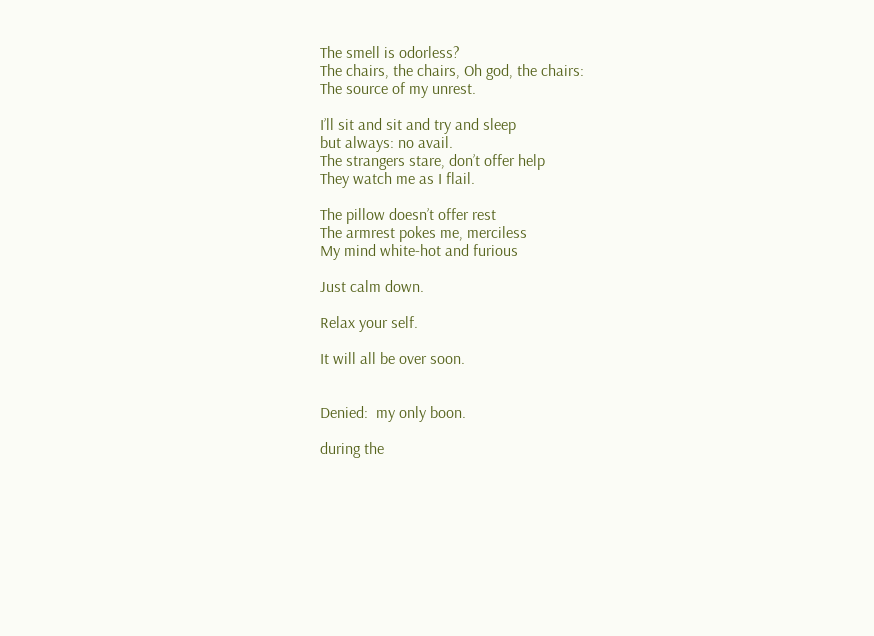The smell is odorless?
The chairs, the chairs, Oh god, the chairs:
The source of my unrest.

I’ll sit and sit and try and sleep
but always: no avail.
The strangers stare, don’t offer help
They watch me as I flail.

The pillow doesn’t offer rest
The armrest pokes me, merciless
My mind white-hot and furious

Just calm down.

Relax your self.

It will all be over soon.


Denied:  my only boon.

during the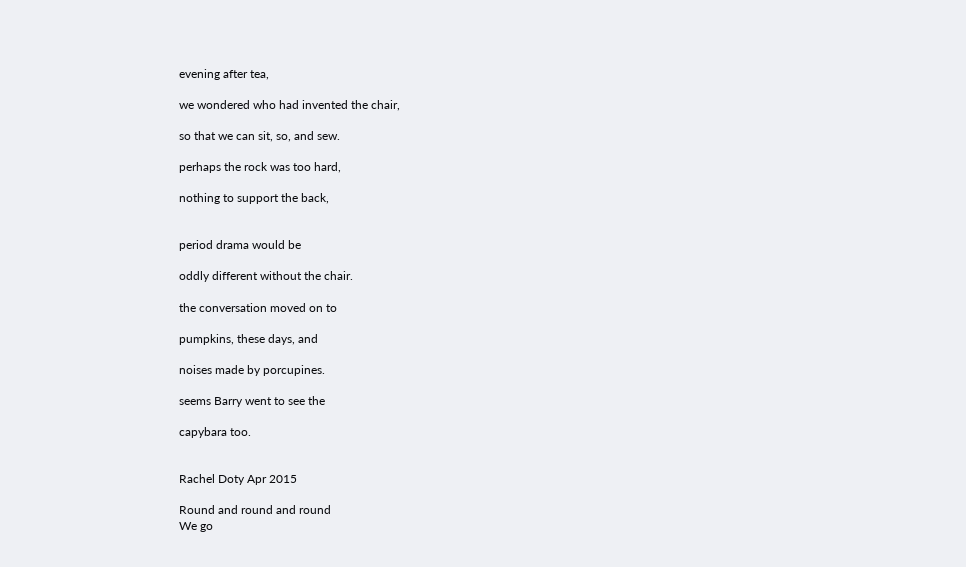evening after tea,

we wondered who had invented the chair,

so that we can sit, so, and sew.

perhaps the rock was too hard,

nothing to support the back,


period drama would be

oddly different without the chair.

the conversation moved on to

pumpkins, these days, and

noises made by porcupines.

seems Barry went to see the

capybara too.


Rachel Doty Apr 2015

Round and round and round
We go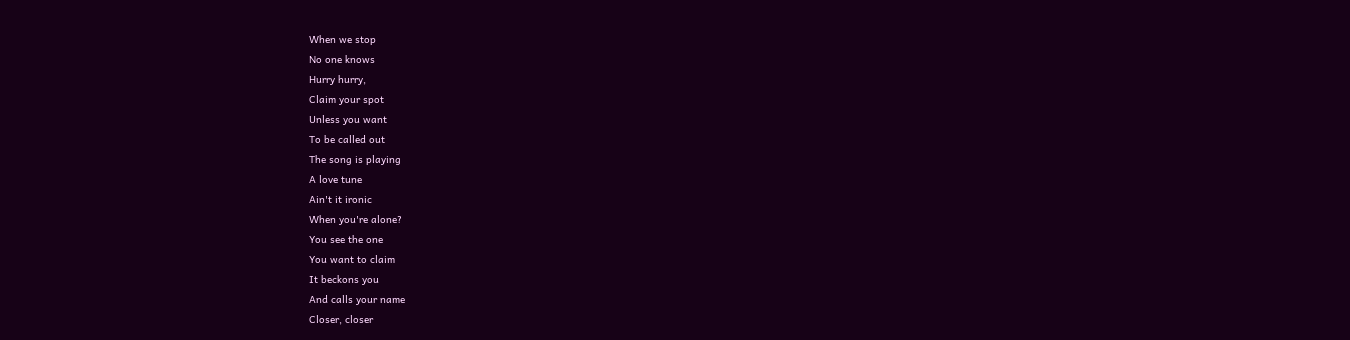When we stop
No one knows
Hurry hurry,
Claim your spot
Unless you want
To be called out
The song is playing
A love tune
Ain't it ironic
When you're alone?
You see the one
You want to claim
It beckons you
And calls your name
Closer, closer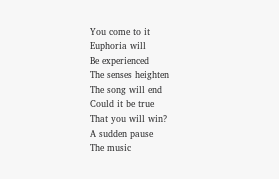You come to it
Euphoria will
Be experienced
The senses heighten
The song will end
Could it be true
That you will win?
A sudden pause
The music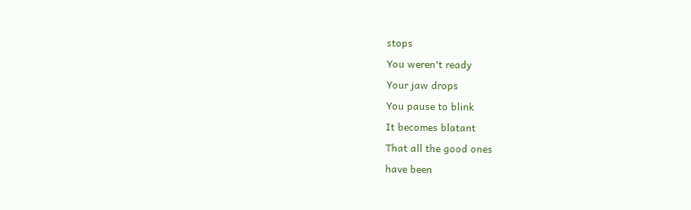stops
You weren't ready
Your jaw drops
You pause to blink
It becomes blatant
That all the good ones
have been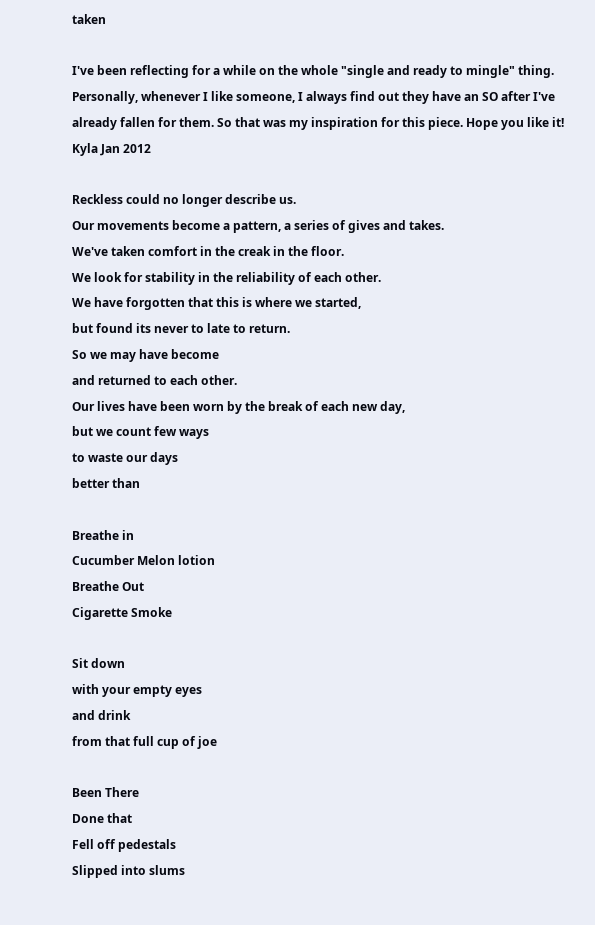taken

I've been reflecting for a while on the whole "single and ready to mingle" thing. Personally, whenever I like someone, I always find out they have an SO after I've already fallen for them. So that was my inspiration for this piece. Hope you like it!
Kyla Jan 2012

Reckless could no longer describe us.
Our movements become a pattern, a series of gives and takes.
We've taken comfort in the creak in the floor.
We look for stability in the reliability of each other.
We have forgotten that this is where we started,
but found its never to late to return.
So we may have become
and returned to each other.
Our lives have been worn by the break of each new day,
but we count few ways
to waste our days
better than

Breathe in
Cucumber Melon lotion
Breathe Out
Cigarette Smoke

Sit down
with your empty eyes
and drink
from that full cup of joe

Been There
Done that
Fell off pedestals
Slipped into slums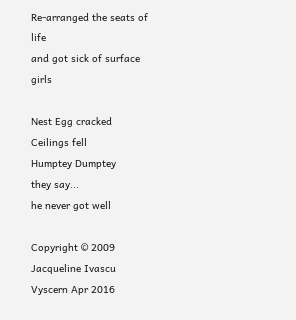Re-arranged the seats of life
and got sick of surface girls

Nest Egg cracked
Ceilings fell
Humptey Dumptey
they say...
he never got well

Copyright © 2009 Jacqueline Ivascu
Vyscern Apr 2016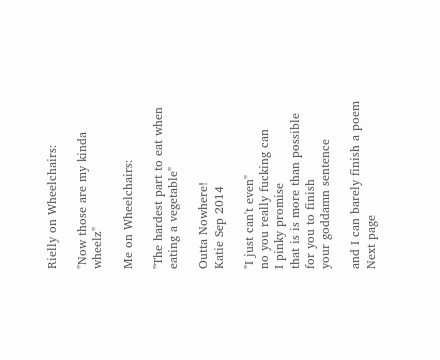Rielly on Wheelchairs:

"Now those are my kinda wheelz"

Me on Wheelchairs:

"The hardest part to eat when eating a vegetable"

Outta Nowhere!
Katie Sep 2014

"I just can't even"
no you really fucking can
I pinky promise
that is is more than possible
for you to finish
your goddamn sentence

and I can barely finish a poem
Next page